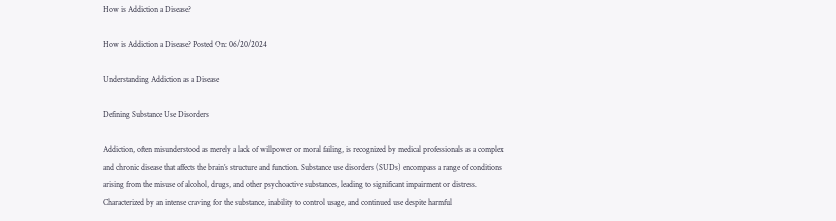How is Addiction a Disease?

How is Addiction a Disease? Posted On: 06/20/2024

Understanding Addiction as a Disease

Defining Substance Use Disorders

Addiction, often misunderstood as merely a lack of willpower or moral failing, is recognized by medical professionals as a complex and chronic disease that affects the brain’s structure and function. Substance use disorders (SUDs) encompass a range of conditions arising from the misuse of alcohol, drugs, and other psychoactive substances, leading to significant impairment or distress. Characterized by an intense craving for the substance, inability to control usage, and continued use despite harmful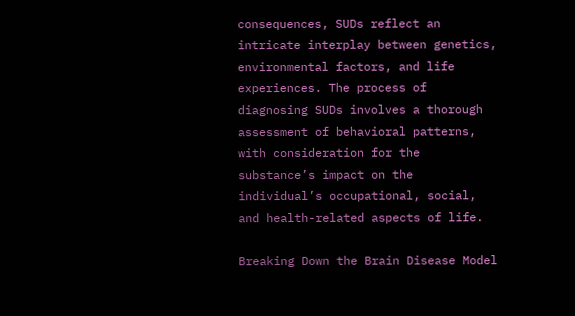consequences, SUDs reflect an intricate interplay between genetics, environmental factors, and life experiences. The process of diagnosing SUDs involves a thorough assessment of behavioral patterns, with consideration for the substance’s impact on the individual’s occupational, social, and health-related aspects of life.

Breaking Down the Brain Disease Model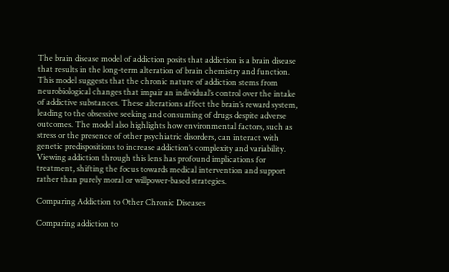The brain disease model of addiction posits that addiction is a brain disease that results in the long-term alteration of brain chemistry and function. This model suggests that the chronic nature of addiction stems from neurobiological changes that impair an individual’s control over the intake of addictive substances. These alterations affect the brain’s reward system, leading to the obsessive seeking and consuming of drugs despite adverse outcomes. The model also highlights how environmental factors, such as stress or the presence of other psychiatric disorders, can interact with genetic predispositions to increase addiction’s complexity and variability. Viewing addiction through this lens has profound implications for treatment, shifting the focus towards medical intervention and support rather than purely moral or willpower-based strategies.

Comparing Addiction to Other Chronic Diseases

Comparing addiction to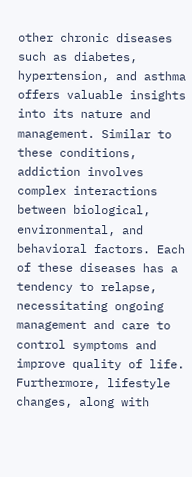other chronic diseases such as diabetes, hypertension, and asthma offers valuable insights into its nature and management. Similar to these conditions, addiction involves complex interactions between biological, environmental, and behavioral factors. Each of these diseases has a tendency to relapse, necessitating ongoing management and care to control symptoms and improve quality of life. Furthermore, lifestyle changes, along with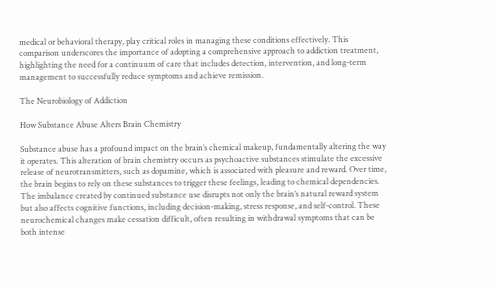medical or behavioral therapy, play critical roles in managing these conditions effectively. This comparison underscores the importance of adopting a comprehensive approach to addiction treatment, highlighting the need for a continuum of care that includes detection, intervention, and long-term management to successfully reduce symptoms and achieve remission.

The Neurobiology of Addiction

How Substance Abuse Alters Brain Chemistry

Substance abuse has a profound impact on the brain’s chemical makeup, fundamentally altering the way it operates. This alteration of brain chemistry occurs as psychoactive substances stimulate the excessive release of neurotransmitters, such as dopamine, which is associated with pleasure and reward. Over time, the brain begins to rely on these substances to trigger these feelings, leading to chemical dependencies. The imbalance created by continued substance use disrupts not only the brain’s natural reward system but also affects cognitive functions, including decision-making, stress response, and self-control. These neurochemical changes make cessation difficult, often resulting in withdrawal symptoms that can be both intense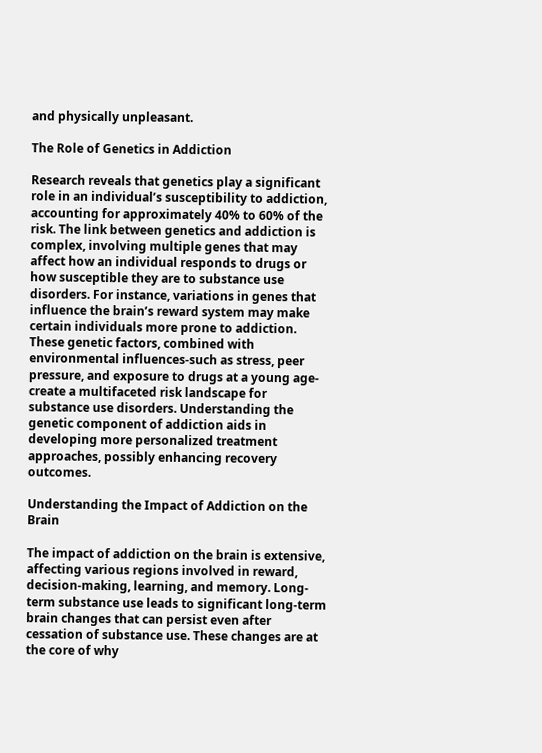and physically unpleasant.

The Role of Genetics in Addiction

Research reveals that genetics play a significant role in an individual’s susceptibility to addiction, accounting for approximately 40% to 60% of the risk. The link between genetics and addiction is complex, involving multiple genes that may affect how an individual responds to drugs or how susceptible they are to substance use disorders. For instance, variations in genes that influence the brain’s reward system may make certain individuals more prone to addiction. These genetic factors, combined with environmental influences-such as stress, peer pressure, and exposure to drugs at a young age-create a multifaceted risk landscape for substance use disorders. Understanding the genetic component of addiction aids in developing more personalized treatment approaches, possibly enhancing recovery outcomes.

Understanding the Impact of Addiction on the Brain

The impact of addiction on the brain is extensive, affecting various regions involved in reward, decision-making, learning, and memory. Long-term substance use leads to significant long-term brain changes that can persist even after cessation of substance use. These changes are at the core of why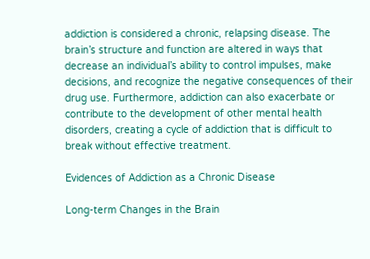addiction is considered a chronic, relapsing disease. The brain’s structure and function are altered in ways that decrease an individual’s ability to control impulses, make decisions, and recognize the negative consequences of their drug use. Furthermore, addiction can also exacerbate or contribute to the development of other mental health disorders, creating a cycle of addiction that is difficult to break without effective treatment.

Evidences of Addiction as a Chronic Disease

Long-term Changes in the Brain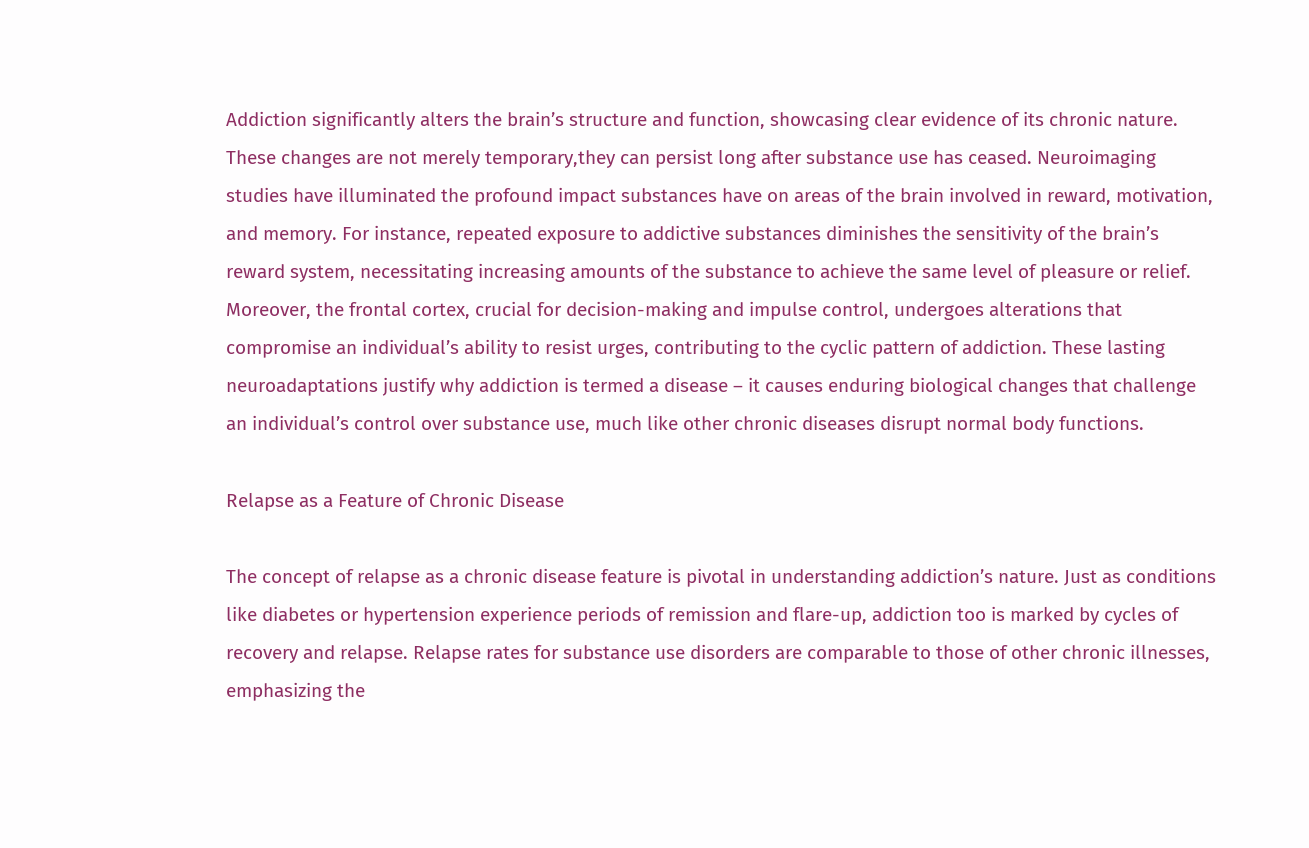Addiction significantly alters the brain’s structure and function, showcasing clear evidence of its chronic nature. These changes are not merely temporary,they can persist long after substance use has ceased. Neuroimaging studies have illuminated the profound impact substances have on areas of the brain involved in reward, motivation, and memory. For instance, repeated exposure to addictive substances diminishes the sensitivity of the brain’s reward system, necessitating increasing amounts of the substance to achieve the same level of pleasure or relief. Moreover, the frontal cortex, crucial for decision-making and impulse control, undergoes alterations that compromise an individual’s ability to resist urges, contributing to the cyclic pattern of addiction. These lasting neuroadaptations justify why addiction is termed a disease – it causes enduring biological changes that challenge an individual’s control over substance use, much like other chronic diseases disrupt normal body functions.

Relapse as a Feature of Chronic Disease

The concept of relapse as a chronic disease feature is pivotal in understanding addiction’s nature. Just as conditions like diabetes or hypertension experience periods of remission and flare-up, addiction too is marked by cycles of recovery and relapse. Relapse rates for substance use disorders are comparable to those of other chronic illnesses, emphasizing the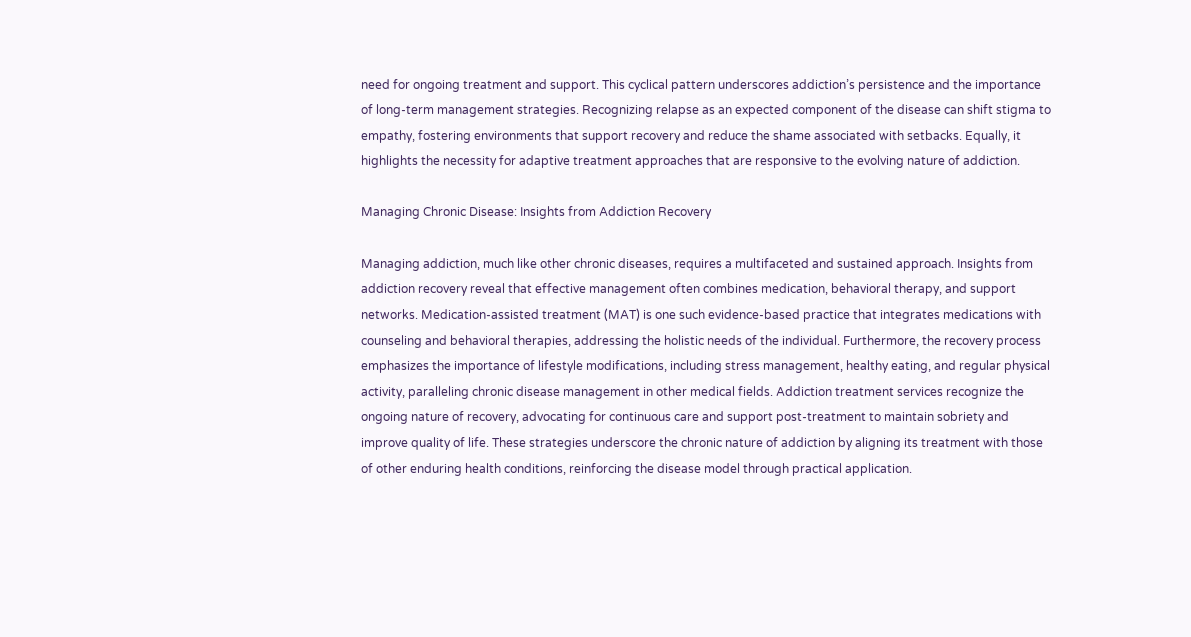need for ongoing treatment and support. This cyclical pattern underscores addiction’s persistence and the importance of long-term management strategies. Recognizing relapse as an expected component of the disease can shift stigma to empathy, fostering environments that support recovery and reduce the shame associated with setbacks. Equally, it highlights the necessity for adaptive treatment approaches that are responsive to the evolving nature of addiction.

Managing Chronic Disease: Insights from Addiction Recovery

Managing addiction, much like other chronic diseases, requires a multifaceted and sustained approach. Insights from addiction recovery reveal that effective management often combines medication, behavioral therapy, and support networks. Medication-assisted treatment (MAT) is one such evidence-based practice that integrates medications with counseling and behavioral therapies, addressing the holistic needs of the individual. Furthermore, the recovery process emphasizes the importance of lifestyle modifications, including stress management, healthy eating, and regular physical activity, paralleling chronic disease management in other medical fields. Addiction treatment services recognize the ongoing nature of recovery, advocating for continuous care and support post-treatment to maintain sobriety and improve quality of life. These strategies underscore the chronic nature of addiction by aligning its treatment with those of other enduring health conditions, reinforcing the disease model through practical application.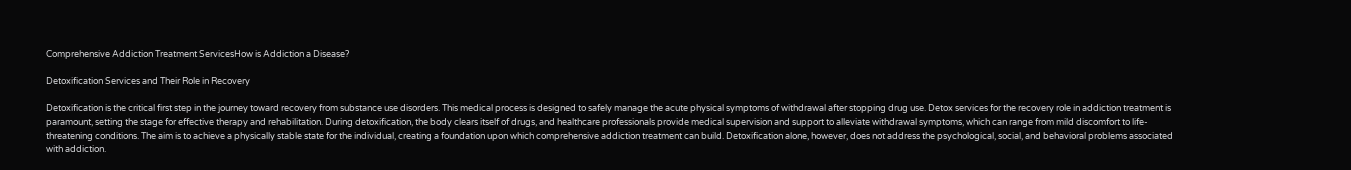Comprehensive Addiction Treatment ServicesHow is Addiction a Disease?

Detoxification Services and Their Role in Recovery

Detoxification is the critical first step in the journey toward recovery from substance use disorders. This medical process is designed to safely manage the acute physical symptoms of withdrawal after stopping drug use. Detox services for the recovery role in addiction treatment is paramount, setting the stage for effective therapy and rehabilitation. During detoxification, the body clears itself of drugs, and healthcare professionals provide medical supervision and support to alleviate withdrawal symptoms, which can range from mild discomfort to life-threatening conditions. The aim is to achieve a physically stable state for the individual, creating a foundation upon which comprehensive addiction treatment can build. Detoxification alone, however, does not address the psychological, social, and behavioral problems associated with addiction.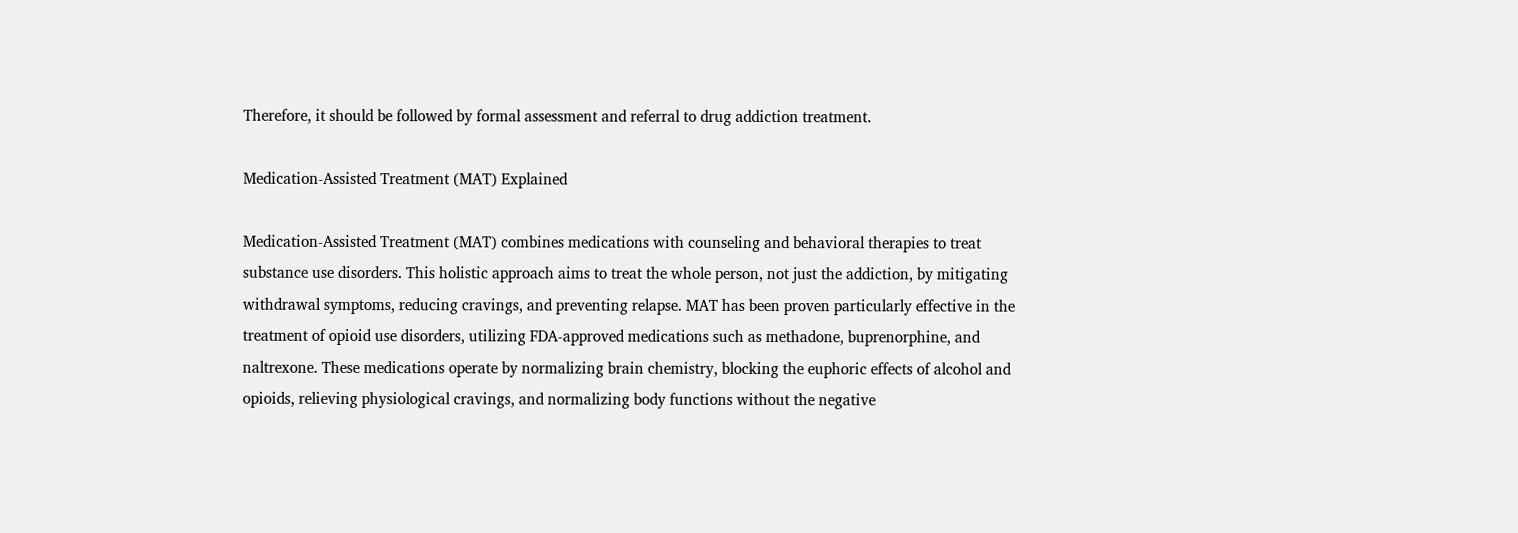Therefore, it should be followed by formal assessment and referral to drug addiction treatment.

Medication-Assisted Treatment (MAT) Explained

Medication-Assisted Treatment (MAT) combines medications with counseling and behavioral therapies to treat substance use disorders. This holistic approach aims to treat the whole person, not just the addiction, by mitigating withdrawal symptoms, reducing cravings, and preventing relapse. MAT has been proven particularly effective in the treatment of opioid use disorders, utilizing FDA-approved medications such as methadone, buprenorphine, and naltrexone. These medications operate by normalizing brain chemistry, blocking the euphoric effects of alcohol and opioids, relieving physiological cravings, and normalizing body functions without the negative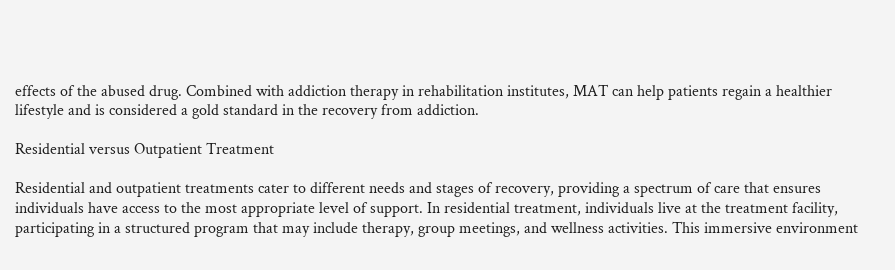effects of the abused drug. Combined with addiction therapy in rehabilitation institutes, MAT can help patients regain a healthier lifestyle and is considered a gold standard in the recovery from addiction.

Residential versus Outpatient Treatment

Residential and outpatient treatments cater to different needs and stages of recovery, providing a spectrum of care that ensures individuals have access to the most appropriate level of support. In residential treatment, individuals live at the treatment facility, participating in a structured program that may include therapy, group meetings, and wellness activities. This immersive environment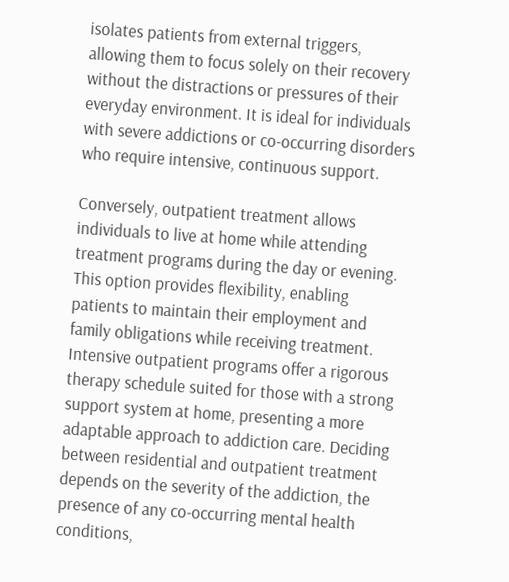isolates patients from external triggers, allowing them to focus solely on their recovery without the distractions or pressures of their everyday environment. It is ideal for individuals with severe addictions or co-occurring disorders who require intensive, continuous support.

Conversely, outpatient treatment allows individuals to live at home while attending treatment programs during the day or evening. This option provides flexibility, enabling patients to maintain their employment and family obligations while receiving treatment. Intensive outpatient programs offer a rigorous therapy schedule suited for those with a strong support system at home, presenting a more adaptable approach to addiction care. Deciding between residential and outpatient treatment depends on the severity of the addiction, the presence of any co-occurring mental health conditions,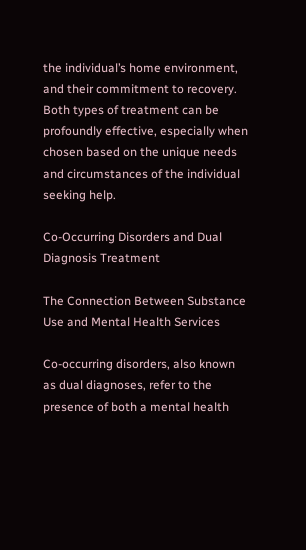the individual’s home environment, and their commitment to recovery. Both types of treatment can be profoundly effective, especially when chosen based on the unique needs and circumstances of the individual seeking help.

Co-Occurring Disorders and Dual Diagnosis Treatment

The Connection Between Substance Use and Mental Health Services

Co-occurring disorders, also known as dual diagnoses, refer to the presence of both a mental health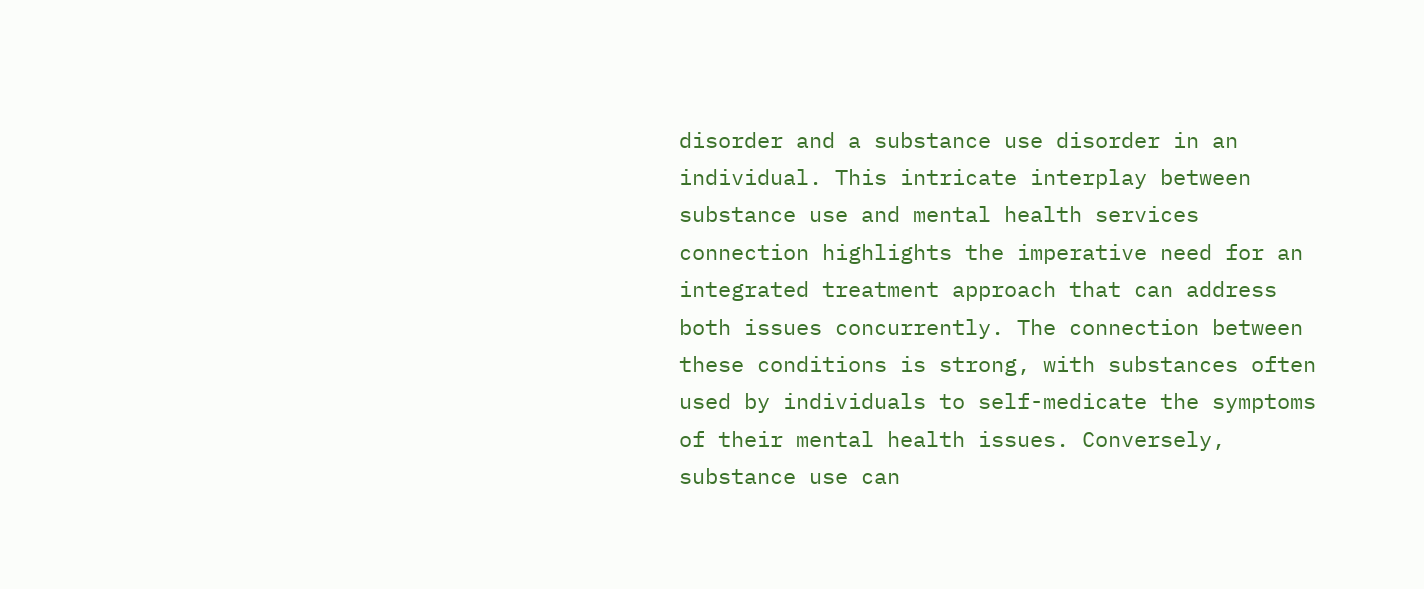disorder and a substance use disorder in an individual. This intricate interplay between substance use and mental health services connection highlights the imperative need for an integrated treatment approach that can address both issues concurrently. The connection between these conditions is strong, with substances often used by individuals to self-medicate the symptoms of their mental health issues. Conversely, substance use can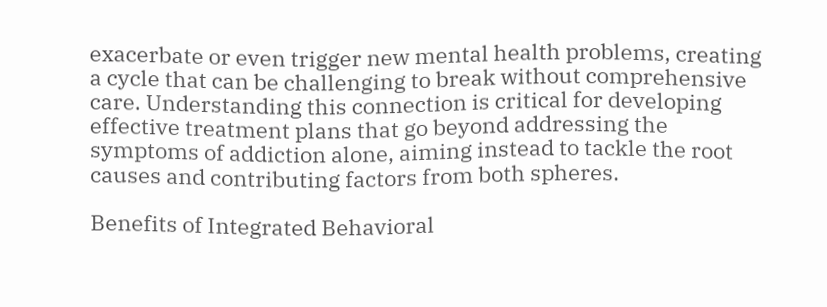exacerbate or even trigger new mental health problems, creating a cycle that can be challenging to break without comprehensive care. Understanding this connection is critical for developing effective treatment plans that go beyond addressing the symptoms of addiction alone, aiming instead to tackle the root causes and contributing factors from both spheres.

Benefits of Integrated Behavioral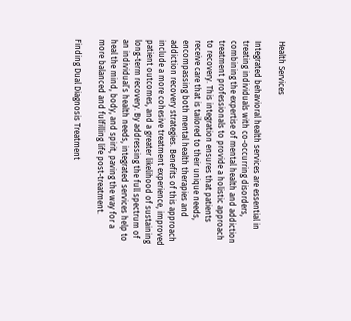Health Services

Integrated behavioral health services are essential in treating individuals with co-occurring disorders, combining the expertise of mental health and addiction treatment professionals to provide a holistic approach to recovery. This integration ensures that patients receive care that is tailored to their unique needs, encompassing both mental health therapies and addiction recovery strategies. Benefits of this approach include a more cohesive treatment experience, improved patient outcomes, and a greater likelihood of sustaining long-term recovery. By addressing the full spectrum of an individual’s health needs, integrated services help to heal the mind, body, and spirit, paving the way for a more balanced and fulfilling life post-treatment.

Finding Dual Diagnosis Treatment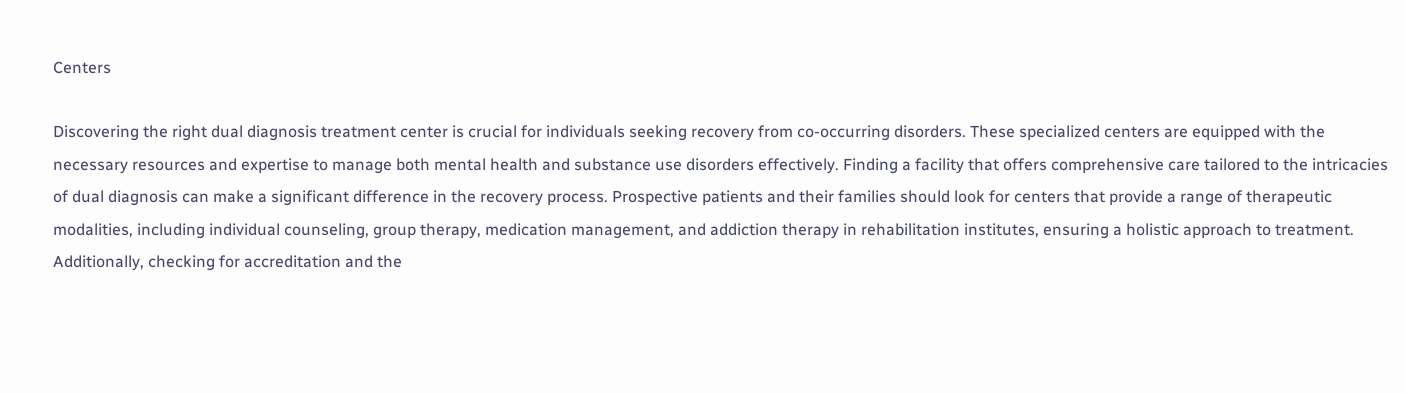Centers

Discovering the right dual diagnosis treatment center is crucial for individuals seeking recovery from co-occurring disorders. These specialized centers are equipped with the necessary resources and expertise to manage both mental health and substance use disorders effectively. Finding a facility that offers comprehensive care tailored to the intricacies of dual diagnosis can make a significant difference in the recovery process. Prospective patients and their families should look for centers that provide a range of therapeutic modalities, including individual counseling, group therapy, medication management, and addiction therapy in rehabilitation institutes, ensuring a holistic approach to treatment. Additionally, checking for accreditation and the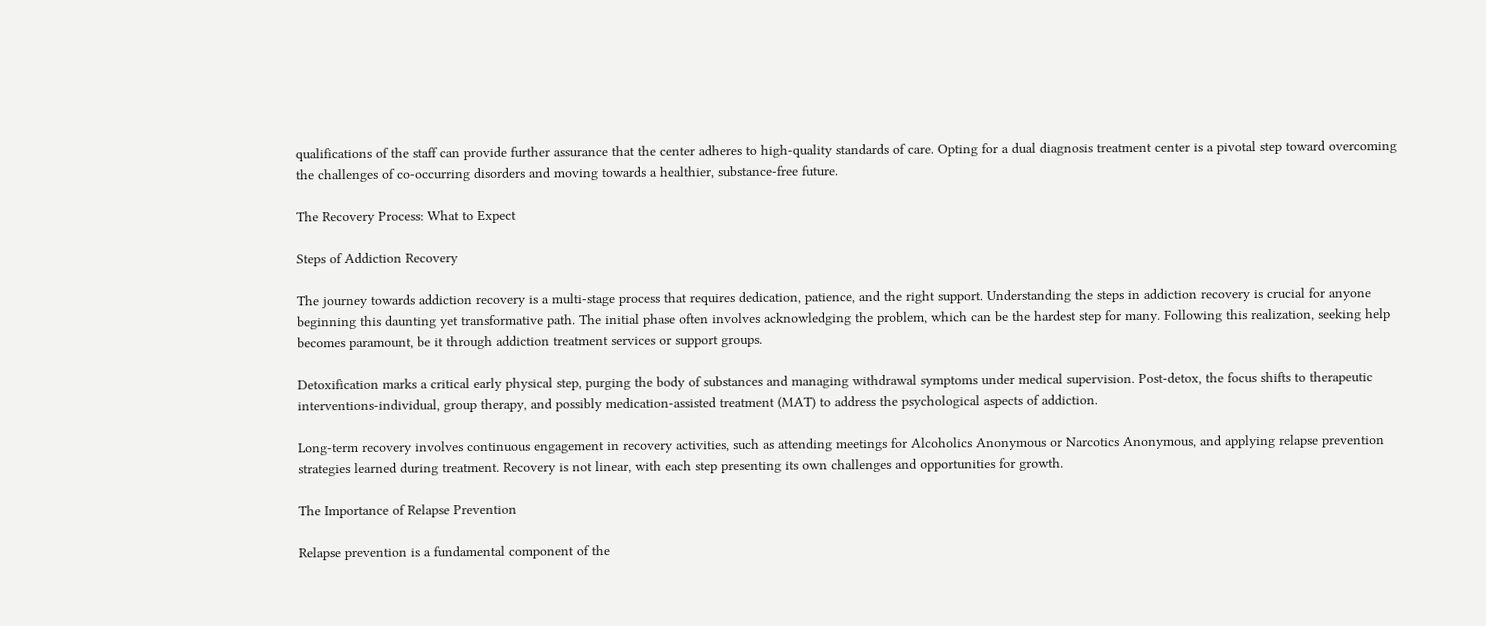qualifications of the staff can provide further assurance that the center adheres to high-quality standards of care. Opting for a dual diagnosis treatment center is a pivotal step toward overcoming the challenges of co-occurring disorders and moving towards a healthier, substance-free future.

The Recovery Process: What to Expect

Steps of Addiction Recovery

The journey towards addiction recovery is a multi-stage process that requires dedication, patience, and the right support. Understanding the steps in addiction recovery is crucial for anyone beginning this daunting yet transformative path. The initial phase often involves acknowledging the problem, which can be the hardest step for many. Following this realization, seeking help becomes paramount, be it through addiction treatment services or support groups.

Detoxification marks a critical early physical step, purging the body of substances and managing withdrawal symptoms under medical supervision. Post-detox, the focus shifts to therapeutic interventions-individual, group therapy, and possibly medication-assisted treatment (MAT) to address the psychological aspects of addiction.

Long-term recovery involves continuous engagement in recovery activities, such as attending meetings for Alcoholics Anonymous or Narcotics Anonymous, and applying relapse prevention strategies learned during treatment. Recovery is not linear, with each step presenting its own challenges and opportunities for growth.

The Importance of Relapse Prevention

Relapse prevention is a fundamental component of the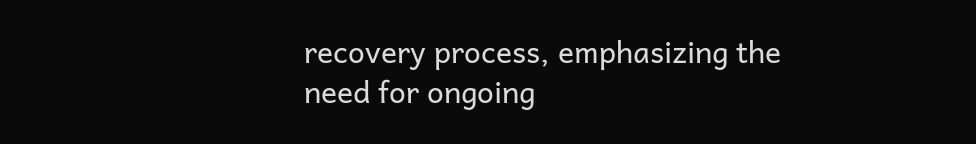recovery process, emphasizing the need for ongoing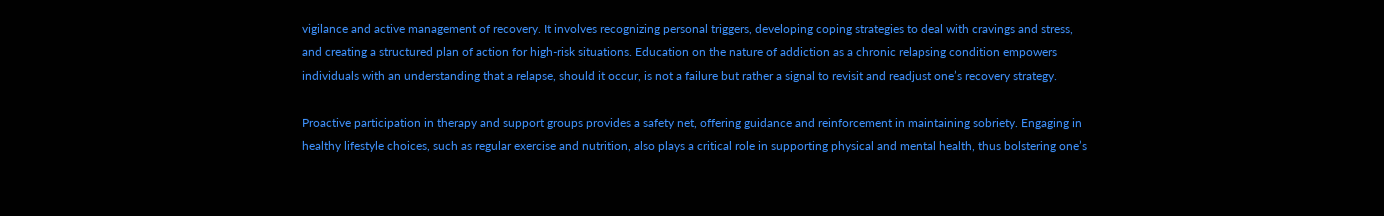vigilance and active management of recovery. It involves recognizing personal triggers, developing coping strategies to deal with cravings and stress, and creating a structured plan of action for high-risk situations. Education on the nature of addiction as a chronic relapsing condition empowers individuals with an understanding that a relapse, should it occur, is not a failure but rather a signal to revisit and readjust one’s recovery strategy.

Proactive participation in therapy and support groups provides a safety net, offering guidance and reinforcement in maintaining sobriety. Engaging in healthy lifestyle choices, such as regular exercise and nutrition, also plays a critical role in supporting physical and mental health, thus bolstering one’s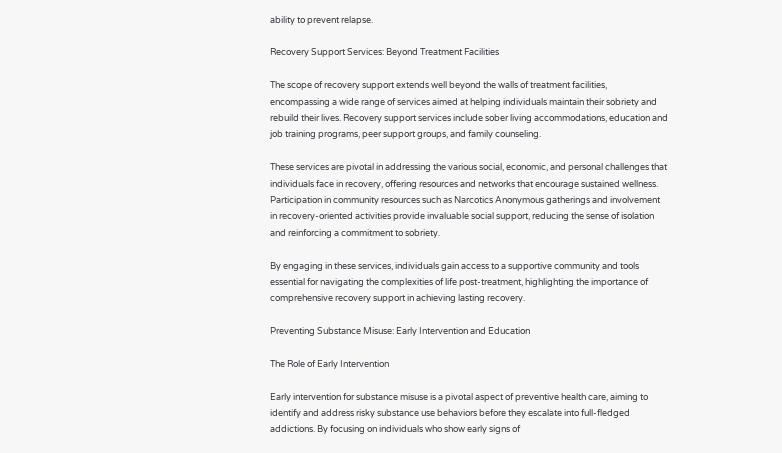ability to prevent relapse.

Recovery Support Services: Beyond Treatment Facilities

The scope of recovery support extends well beyond the walls of treatment facilities, encompassing a wide range of services aimed at helping individuals maintain their sobriety and rebuild their lives. Recovery support services include sober living accommodations, education and job training programs, peer support groups, and family counseling.

These services are pivotal in addressing the various social, economic, and personal challenges that individuals face in recovery, offering resources and networks that encourage sustained wellness. Participation in community resources such as Narcotics Anonymous gatherings and involvement in recovery-oriented activities provide invaluable social support, reducing the sense of isolation and reinforcing a commitment to sobriety.

By engaging in these services, individuals gain access to a supportive community and tools essential for navigating the complexities of life post-treatment, highlighting the importance of comprehensive recovery support in achieving lasting recovery.

Preventing Substance Misuse: Early Intervention and Education

The Role of Early Intervention

Early intervention for substance misuse is a pivotal aspect of preventive health care, aiming to identify and address risky substance use behaviors before they escalate into full-fledged addictions. By focusing on individuals who show early signs of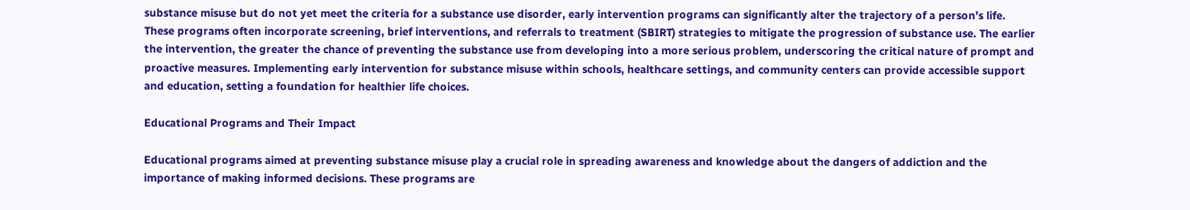substance misuse but do not yet meet the criteria for a substance use disorder, early intervention programs can significantly alter the trajectory of a person’s life. These programs often incorporate screening, brief interventions, and referrals to treatment (SBIRT) strategies to mitigate the progression of substance use. The earlier the intervention, the greater the chance of preventing the substance use from developing into a more serious problem, underscoring the critical nature of prompt and proactive measures. Implementing early intervention for substance misuse within schools, healthcare settings, and community centers can provide accessible support and education, setting a foundation for healthier life choices.

Educational Programs and Their Impact

Educational programs aimed at preventing substance misuse play a crucial role in spreading awareness and knowledge about the dangers of addiction and the importance of making informed decisions. These programs are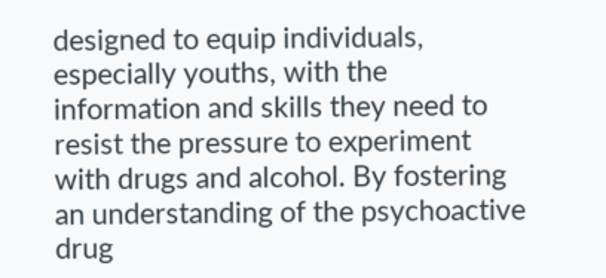designed to equip individuals, especially youths, with the information and skills they need to resist the pressure to experiment with drugs and alcohol. By fostering an understanding of the psychoactive drug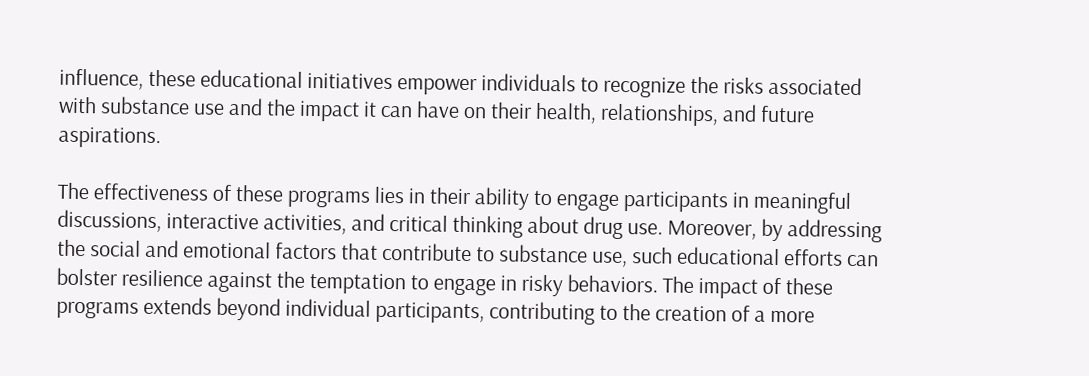influence, these educational initiatives empower individuals to recognize the risks associated with substance use and the impact it can have on their health, relationships, and future aspirations.

The effectiveness of these programs lies in their ability to engage participants in meaningful discussions, interactive activities, and critical thinking about drug use. Moreover, by addressing the social and emotional factors that contribute to substance use, such educational efforts can bolster resilience against the temptation to engage in risky behaviors. The impact of these programs extends beyond individual participants, contributing to the creation of a more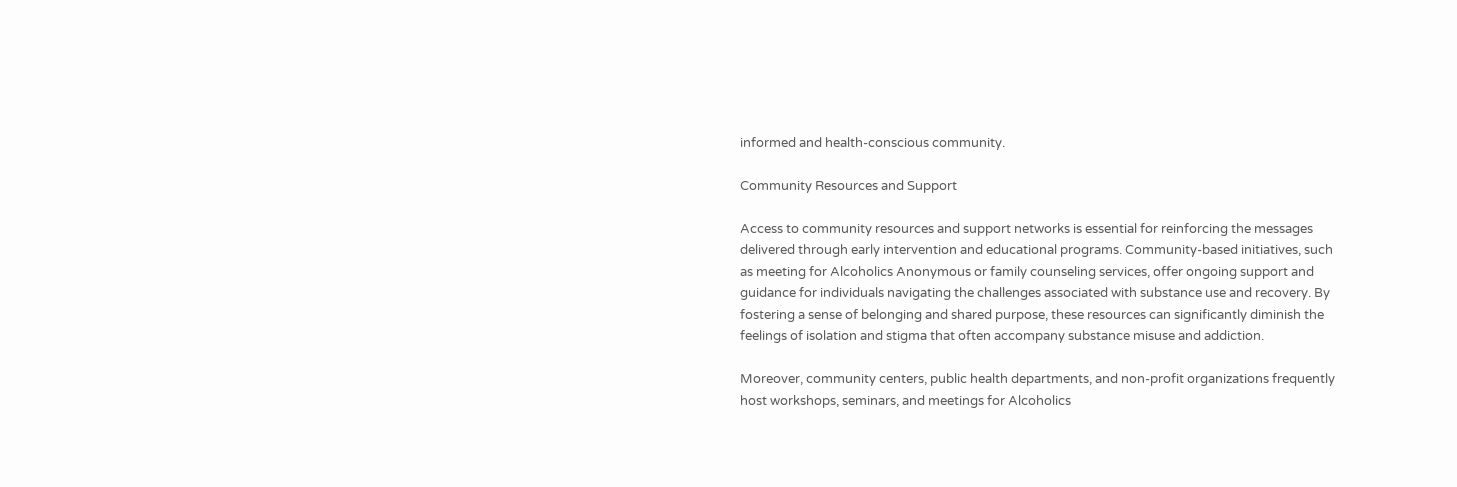informed and health-conscious community.

Community Resources and Support

Access to community resources and support networks is essential for reinforcing the messages delivered through early intervention and educational programs. Community-based initiatives, such as meeting for Alcoholics Anonymous or family counseling services, offer ongoing support and guidance for individuals navigating the challenges associated with substance use and recovery. By fostering a sense of belonging and shared purpose, these resources can significantly diminish the feelings of isolation and stigma that often accompany substance misuse and addiction.

Moreover, community centers, public health departments, and non-profit organizations frequently host workshops, seminars, and meetings for Alcoholics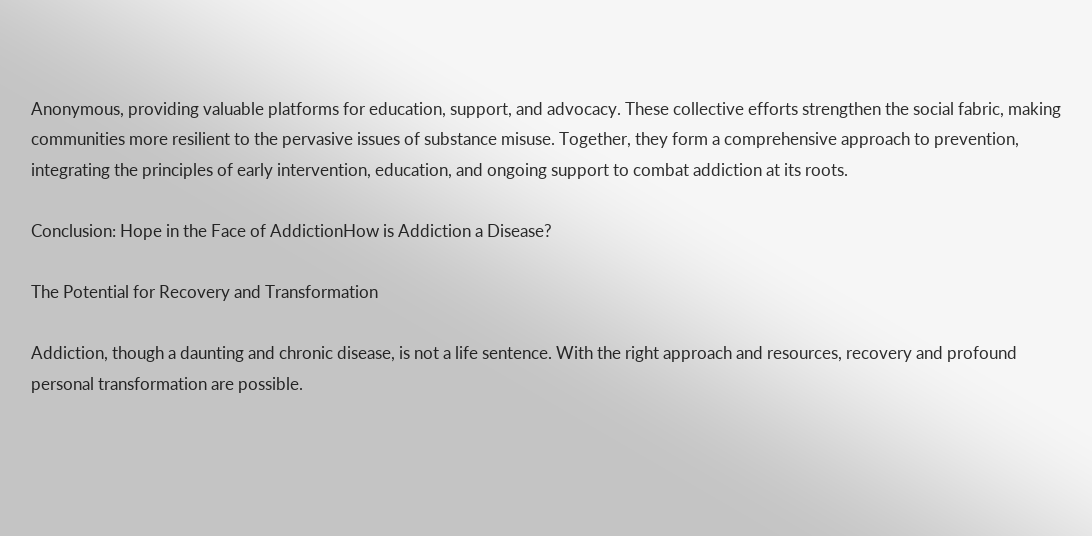Anonymous, providing valuable platforms for education, support, and advocacy. These collective efforts strengthen the social fabric, making communities more resilient to the pervasive issues of substance misuse. Together, they form a comprehensive approach to prevention, integrating the principles of early intervention, education, and ongoing support to combat addiction at its roots.

Conclusion: Hope in the Face of AddictionHow is Addiction a Disease?

The Potential for Recovery and Transformation

Addiction, though a daunting and chronic disease, is not a life sentence. With the right approach and resources, recovery and profound personal transformation are possible.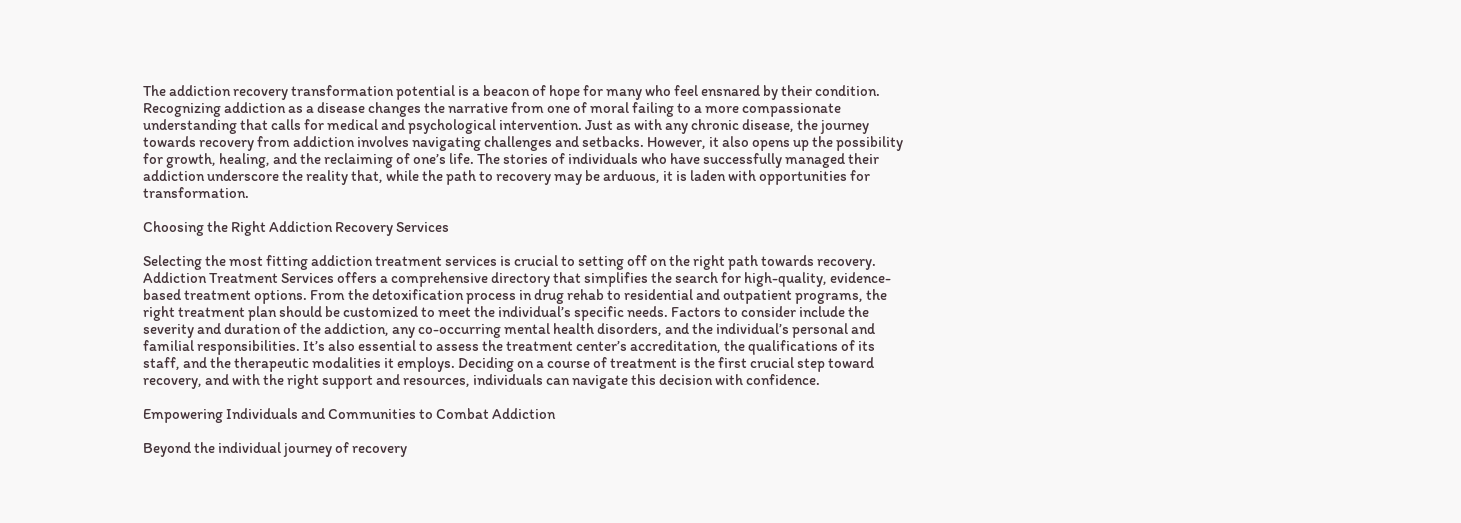The addiction recovery transformation potential is a beacon of hope for many who feel ensnared by their condition. Recognizing addiction as a disease changes the narrative from one of moral failing to a more compassionate understanding that calls for medical and psychological intervention. Just as with any chronic disease, the journey towards recovery from addiction involves navigating challenges and setbacks. However, it also opens up the possibility for growth, healing, and the reclaiming of one’s life. The stories of individuals who have successfully managed their addiction underscore the reality that, while the path to recovery may be arduous, it is laden with opportunities for transformation.

Choosing the Right Addiction Recovery Services

Selecting the most fitting addiction treatment services is crucial to setting off on the right path towards recovery. Addiction Treatment Services offers a comprehensive directory that simplifies the search for high-quality, evidence-based treatment options. From the detoxification process in drug rehab to residential and outpatient programs, the right treatment plan should be customized to meet the individual’s specific needs. Factors to consider include the severity and duration of the addiction, any co-occurring mental health disorders, and the individual’s personal and familial responsibilities. It’s also essential to assess the treatment center’s accreditation, the qualifications of its staff, and the therapeutic modalities it employs. Deciding on a course of treatment is the first crucial step toward recovery, and with the right support and resources, individuals can navigate this decision with confidence.

Empowering Individuals and Communities to Combat Addiction

Beyond the individual journey of recovery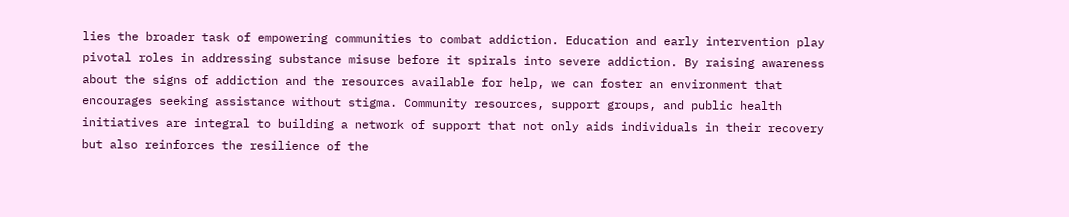lies the broader task of empowering communities to combat addiction. Education and early intervention play pivotal roles in addressing substance misuse before it spirals into severe addiction. By raising awareness about the signs of addiction and the resources available for help, we can foster an environment that encourages seeking assistance without stigma. Community resources, support groups, and public health initiatives are integral to building a network of support that not only aids individuals in their recovery but also reinforces the resilience of the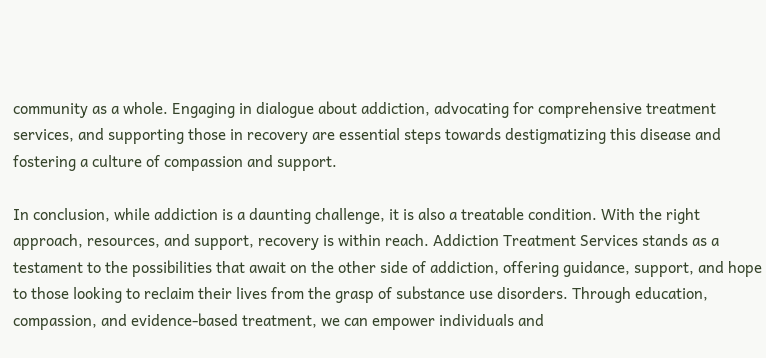community as a whole. Engaging in dialogue about addiction, advocating for comprehensive treatment services, and supporting those in recovery are essential steps towards destigmatizing this disease and fostering a culture of compassion and support.

In conclusion, while addiction is a daunting challenge, it is also a treatable condition. With the right approach, resources, and support, recovery is within reach. Addiction Treatment Services stands as a testament to the possibilities that await on the other side of addiction, offering guidance, support, and hope to those looking to reclaim their lives from the grasp of substance use disorders. Through education, compassion, and evidence-based treatment, we can empower individuals and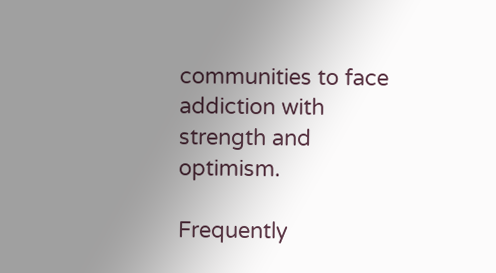communities to face addiction with strength and optimism.

Frequently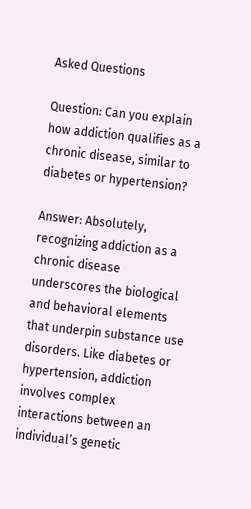Asked Questions

Question: Can you explain how addiction qualifies as a chronic disease, similar to diabetes or hypertension?

Answer: Absolutely, recognizing addiction as a chronic disease underscores the biological and behavioral elements that underpin substance use disorders. Like diabetes or hypertension, addiction involves complex interactions between an individual’s genetic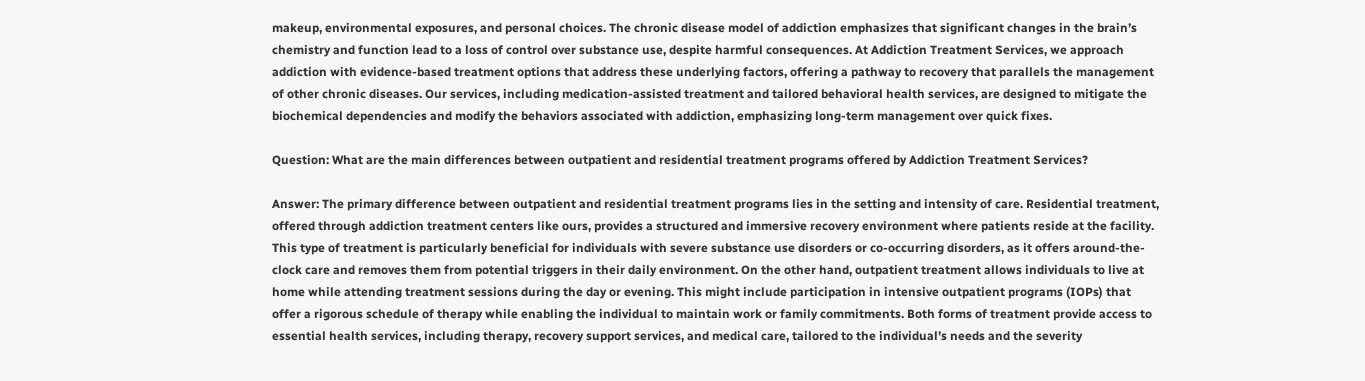makeup, environmental exposures, and personal choices. The chronic disease model of addiction emphasizes that significant changes in the brain’s chemistry and function lead to a loss of control over substance use, despite harmful consequences. At Addiction Treatment Services, we approach addiction with evidence-based treatment options that address these underlying factors, offering a pathway to recovery that parallels the management of other chronic diseases. Our services, including medication-assisted treatment and tailored behavioral health services, are designed to mitigate the biochemical dependencies and modify the behaviors associated with addiction, emphasizing long-term management over quick fixes.

Question: What are the main differences between outpatient and residential treatment programs offered by Addiction Treatment Services?

Answer: The primary difference between outpatient and residential treatment programs lies in the setting and intensity of care. Residential treatment, offered through addiction treatment centers like ours, provides a structured and immersive recovery environment where patients reside at the facility. This type of treatment is particularly beneficial for individuals with severe substance use disorders or co-occurring disorders, as it offers around-the-clock care and removes them from potential triggers in their daily environment. On the other hand, outpatient treatment allows individuals to live at home while attending treatment sessions during the day or evening. This might include participation in intensive outpatient programs (IOPs) that offer a rigorous schedule of therapy while enabling the individual to maintain work or family commitments. Both forms of treatment provide access to essential health services, including therapy, recovery support services, and medical care, tailored to the individual’s needs and the severity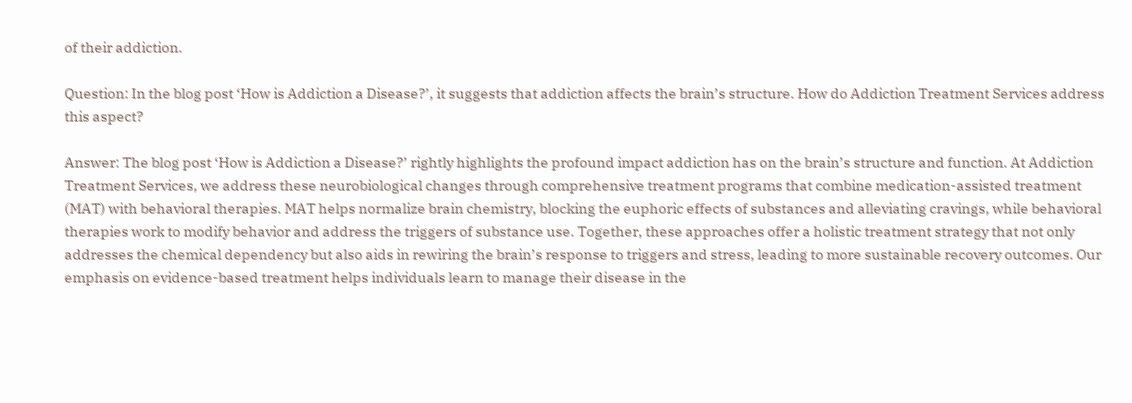of their addiction.

Question: In the blog post ‘How is Addiction a Disease?’, it suggests that addiction affects the brain’s structure. How do Addiction Treatment Services address this aspect?

Answer: The blog post ‘How is Addiction a Disease?’ rightly highlights the profound impact addiction has on the brain’s structure and function. At Addiction Treatment Services, we address these neurobiological changes through comprehensive treatment programs that combine medication-assisted treatment (MAT) with behavioral therapies. MAT helps normalize brain chemistry, blocking the euphoric effects of substances and alleviating cravings, while behavioral therapies work to modify behavior and address the triggers of substance use. Together, these approaches offer a holistic treatment strategy that not only addresses the chemical dependency but also aids in rewiring the brain’s response to triggers and stress, leading to more sustainable recovery outcomes. Our emphasis on evidence-based treatment helps individuals learn to manage their disease in the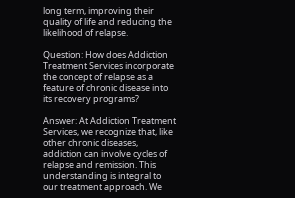long term, improving their quality of life and reducing the likelihood of relapse.

Question: How does Addiction Treatment Services incorporate the concept of relapse as a feature of chronic disease into its recovery programs?

Answer: At Addiction Treatment Services, we recognize that, like other chronic diseases, addiction can involve cycles of relapse and remission. This understanding is integral to our treatment approach. We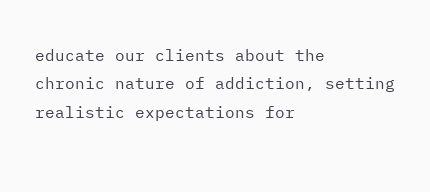educate our clients about the chronic nature of addiction, setting realistic expectations for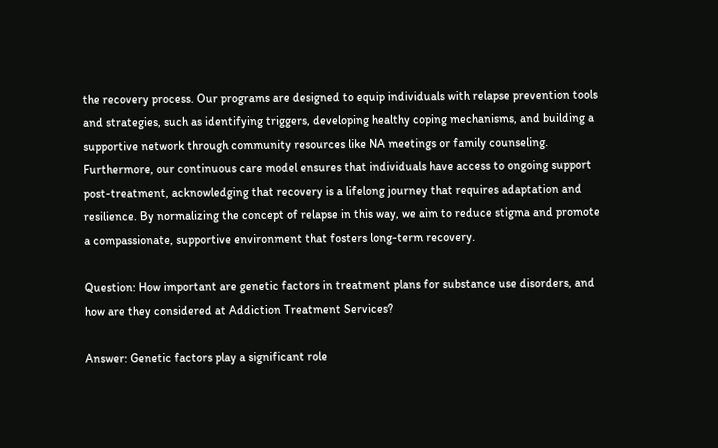the recovery process. Our programs are designed to equip individuals with relapse prevention tools and strategies, such as identifying triggers, developing healthy coping mechanisms, and building a supportive network through community resources like NA meetings or family counseling. Furthermore, our continuous care model ensures that individuals have access to ongoing support post-treatment, acknowledging that recovery is a lifelong journey that requires adaptation and resilience. By normalizing the concept of relapse in this way, we aim to reduce stigma and promote a compassionate, supportive environment that fosters long-term recovery.

Question: How important are genetic factors in treatment plans for substance use disorders, and how are they considered at Addiction Treatment Services?

Answer: Genetic factors play a significant role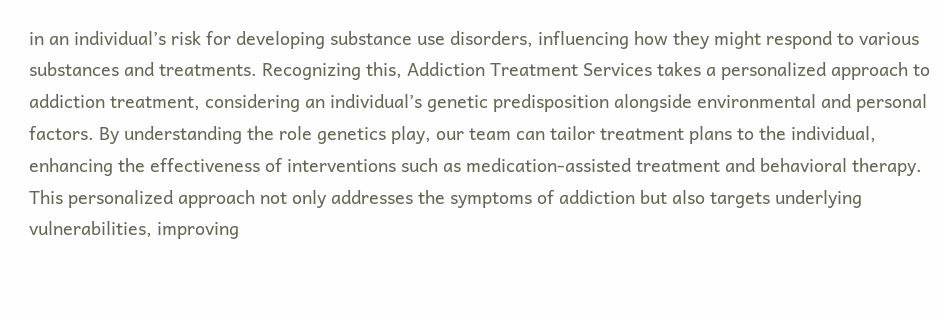in an individual’s risk for developing substance use disorders, influencing how they might respond to various substances and treatments. Recognizing this, Addiction Treatment Services takes a personalized approach to addiction treatment, considering an individual’s genetic predisposition alongside environmental and personal factors. By understanding the role genetics play, our team can tailor treatment plans to the individual, enhancing the effectiveness of interventions such as medication-assisted treatment and behavioral therapy. This personalized approach not only addresses the symptoms of addiction but also targets underlying vulnerabilities, improving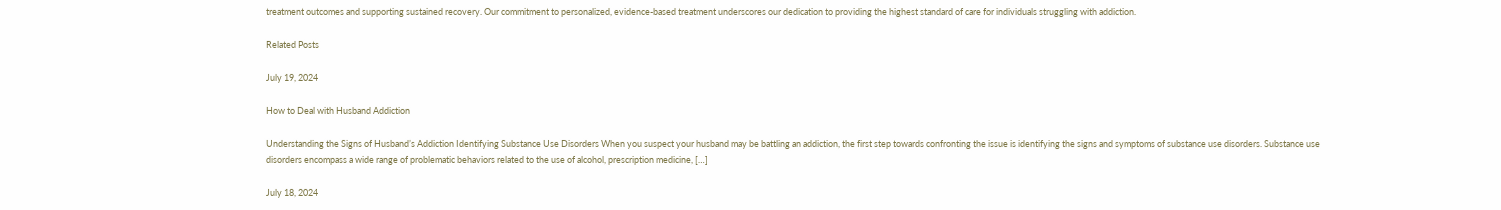treatment outcomes and supporting sustained recovery. Our commitment to personalized, evidence-based treatment underscores our dedication to providing the highest standard of care for individuals struggling with addiction.

Related Posts

July 19, 2024

How to Deal with Husband Addiction

Understanding the Signs of Husband’s Addiction Identifying Substance Use Disorders When you suspect your husband may be battling an addiction, the first step towards confronting the issue is identifying the signs and symptoms of substance use disorders. Substance use disorders encompass a wide range of problematic behaviors related to the use of alcohol, prescription medicine, […]

July 18, 2024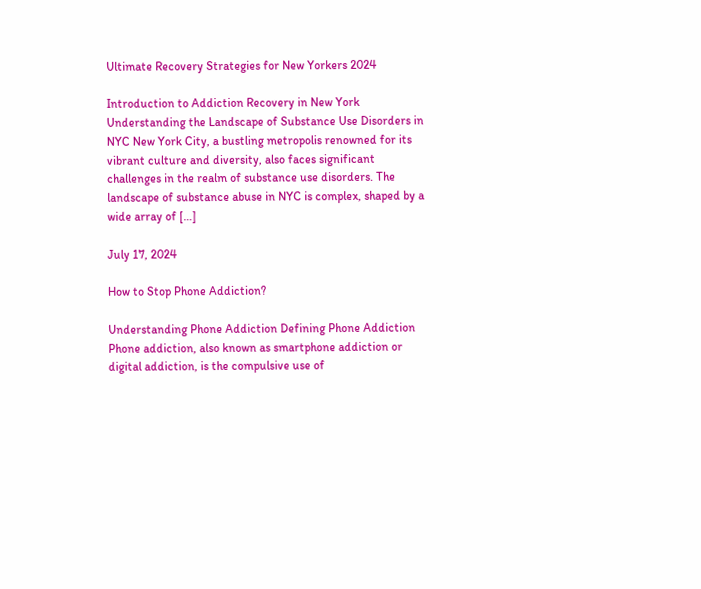Ultimate Recovery Strategies for New Yorkers 2024

Introduction to Addiction Recovery in New York Understanding the Landscape of Substance Use Disorders in NYC New York City, a bustling metropolis renowned for its vibrant culture and diversity, also faces significant challenges in the realm of substance use disorders. The landscape of substance abuse in NYC is complex, shaped by a wide array of […]

July 17, 2024

How to Stop Phone Addiction?

Understanding Phone Addiction Defining Phone Addiction Phone addiction, also known as smartphone addiction or digital addiction, is the compulsive use of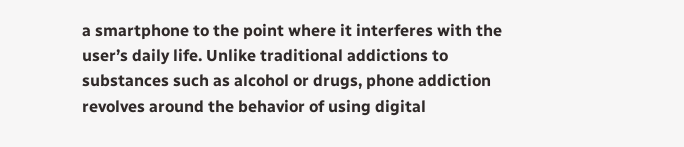a smartphone to the point where it interferes with the user’s daily life. Unlike traditional addictions to substances such as alcohol or drugs, phone addiction revolves around the behavior of using digital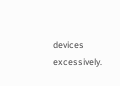devices excessively.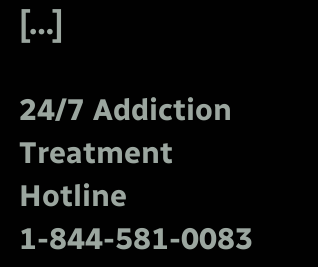[…]

24/7 Addiction Treatment Hotline 1-844-581-0083